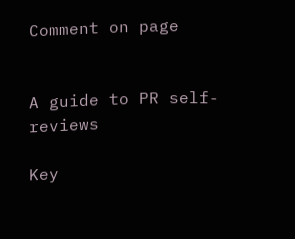Comment on page


A guide to PR self-reviews

Key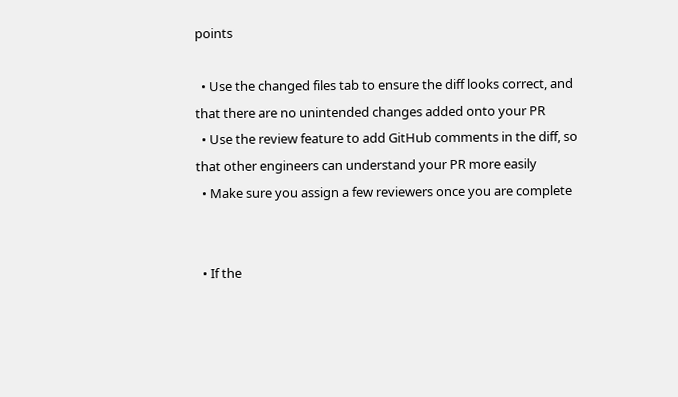points

  • Use the changed files tab to ensure the diff looks correct, and that there are no unintended changes added onto your PR
  • Use the review feature to add GitHub comments in the diff, so that other engineers can understand your PR more easily
  • Make sure you assign a few reviewers once you are complete


  • If the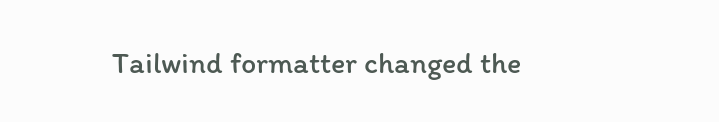Tailwind formatter changed the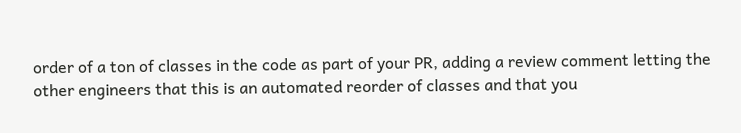order of a ton of classes in the code as part of your PR, adding a review comment letting the other engineers that this is an automated reorder of classes and that you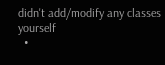didn't add/modify any classes yourself
  •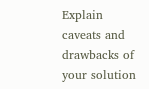Explain caveats and drawbacks of your solution